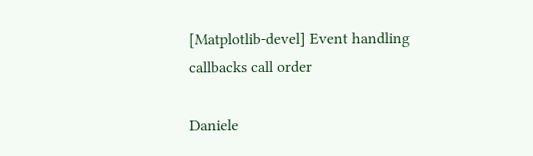[Matplotlib-devel] Event handling callbacks call order

Daniele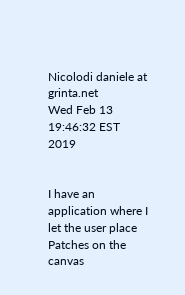Nicolodi daniele at grinta.net
Wed Feb 13 19:46:32 EST 2019


I have an application where I let the user place Patches on the canvas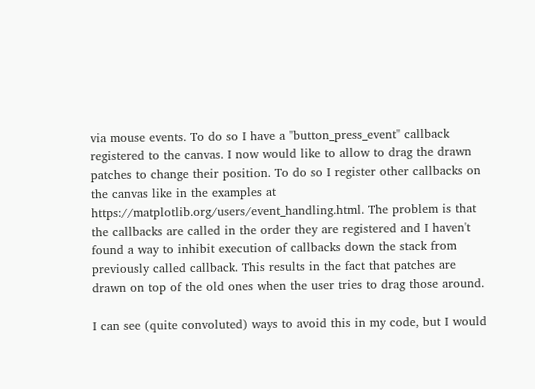via mouse events. To do so I have a "button_press_event" callback
registered to the canvas. I now would like to allow to drag the drawn
patches to change their position. To do so I register other callbacks on
the canvas like in the examples at
https://matplotlib.org/users/event_handling.html. The problem is that
the callbacks are called in the order they are registered and I haven't
found a way to inhibit execution of callbacks down the stack from
previously called callback. This results in the fact that patches are
drawn on top of the old ones when the user tries to drag those around.

I can see (quite convoluted) ways to avoid this in my code, but I would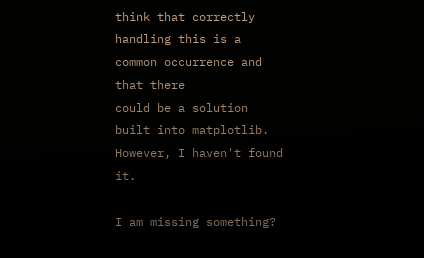think that correctly handling this is a common occurrence and that there
could be a solution built into matplotlib. However, I haven't found it.

I am missing something?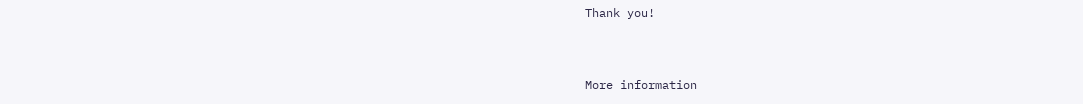Thank you!


More information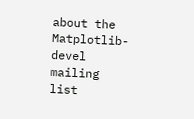about the Matplotlib-devel mailing list